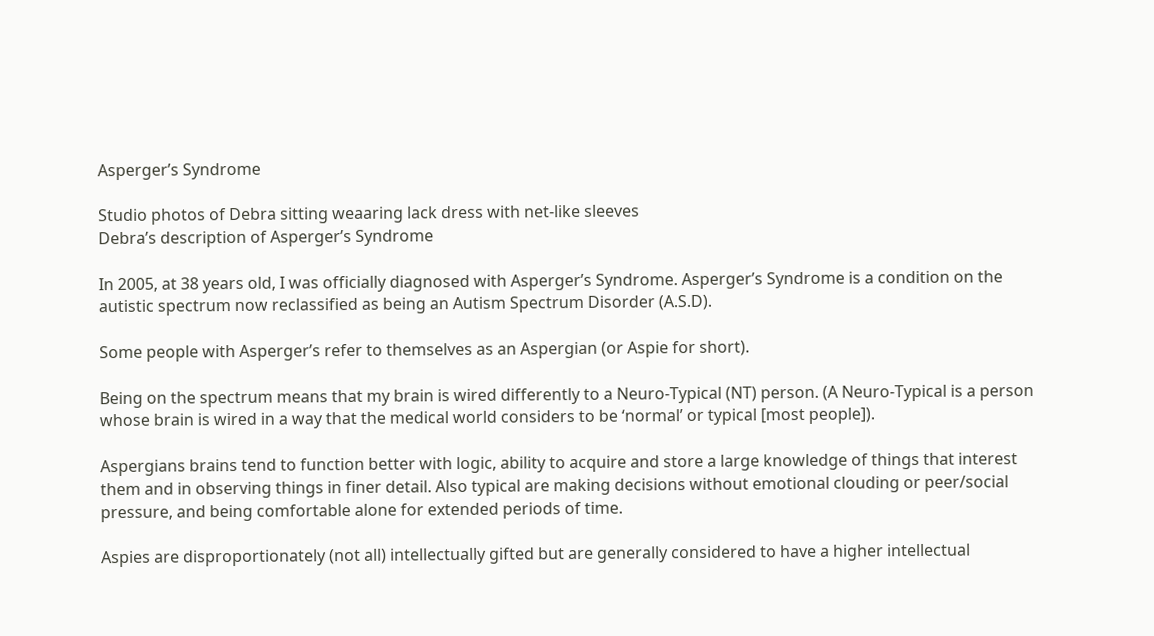Asperger’s Syndrome

Studio photos of Debra sitting weaaring lack dress with net-like sleeves
Debra’s description of Asperger’s Syndrome

In 2005, at 38 years old, I was officially diagnosed with Asperger’s Syndrome. Asperger’s Syndrome is a condition on the autistic spectrum now reclassified as being an Autism Spectrum Disorder (A.S.D).

Some people with Asperger’s refer to themselves as an Aspergian (or Aspie for short).

Being on the spectrum means that my brain is wired differently to a Neuro-Typical (NT) person. (A Neuro-Typical is a person whose brain is wired in a way that the medical world considers to be ‘normal’ or typical [most people]).

Aspergians brains tend to function better with logic, ability to acquire and store a large knowledge of things that interest them and in observing things in finer detail. Also typical are making decisions without emotional clouding or peer/social pressure, and being comfortable alone for extended periods of time.

Aspies are disproportionately (not all) intellectually gifted but are generally considered to have a higher intellectual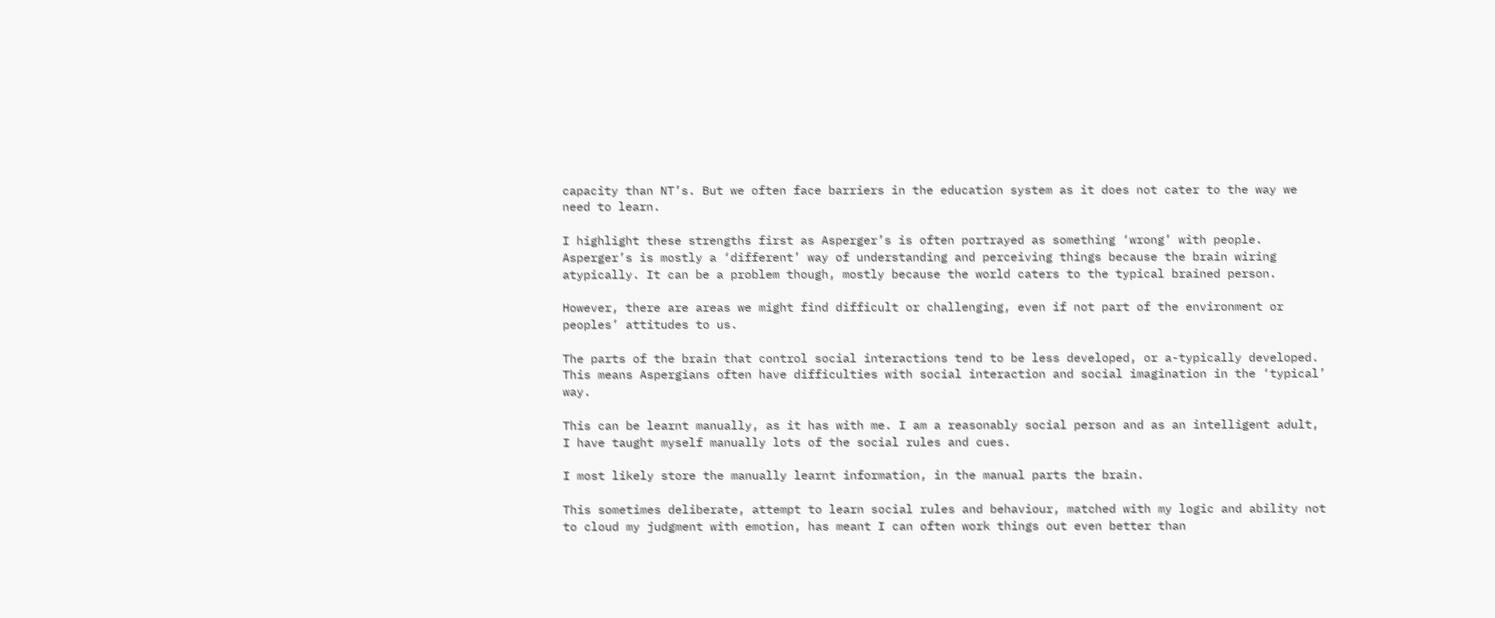capacity than NT’s. But we often face barriers in the education system as it does not cater to the way we need to learn.

I highlight these strengths first as Asperger’s is often portrayed as something ‘wrong’ with people.
Asperger’s is mostly a ‘different’ way of understanding and perceiving things because the brain wiring atypically. It can be a problem though, mostly because the world caters to the typical brained person.

However, there are areas we might find difficult or challenging, even if not part of the environment or peoples’ attitudes to us.

The parts of the brain that control social interactions tend to be less developed, or a-typically developed. This means Aspergians often have difficulties with social interaction and social imagination in the ‘typical’ way.

This can be learnt manually, as it has with me. I am a reasonably social person and as an intelligent adult, I have taught myself manually lots of the social rules and cues.

I most likely store the manually learnt information, in the manual parts the brain.

This sometimes deliberate, attempt to learn social rules and behaviour, matched with my logic and ability not to cloud my judgment with emotion, has meant I can often work things out even better than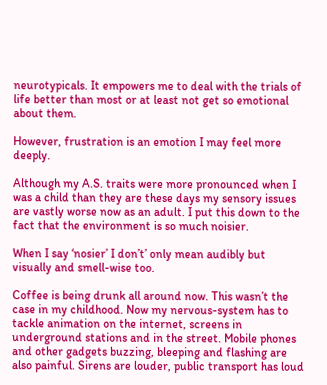neurotypicals. It empowers me to deal with the trials of life better than most or at least not get so emotional about them.

However, frustration is an emotion I may feel more deeply.

Although my A.S. traits were more pronounced when I was a child than they are these days my sensory issues are vastly worse now as an adult. I put this down to the fact that the environment is so much noisier.

When I say ‘nosier’ I don’t’ only mean audibly but visually and smell-wise too.

Coffee is being drunk all around now. This wasn’t the case in my childhood. Now my nervous-system has to tackle animation on the internet, screens in underground stations and in the street. Mobile phones and other gadgets buzzing, bleeping and flashing are also painful. Sirens are louder, public transport has loud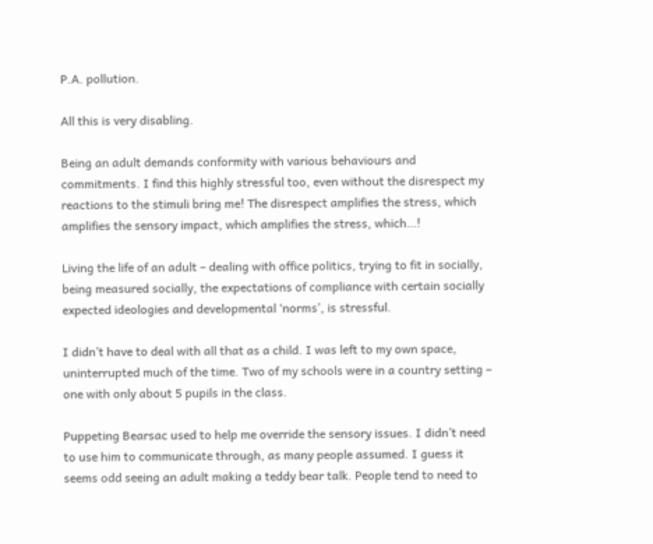P.A. pollution.

All this is very disabling.

Being an adult demands conformity with various behaviours and commitments. I find this highly stressful too, even without the disrespect my reactions to the stimuli bring me! The disrespect amplifies the stress, which amplifies the sensory impact, which amplifies the stress, which…!

Living the life of an adult – dealing with office politics, trying to fit in socially, being measured socially, the expectations of compliance with certain socially expected ideologies and developmental ‘norms’, is stressful.

I didn’t have to deal with all that as a child. I was left to my own space, uninterrupted much of the time. Two of my schools were in a country setting – one with only about 5 pupils in the class.

Puppeting Bearsac used to help me override the sensory issues. I didn’t need to use him to communicate through, as many people assumed. I guess it seems odd seeing an adult making a teddy bear talk. People tend to need to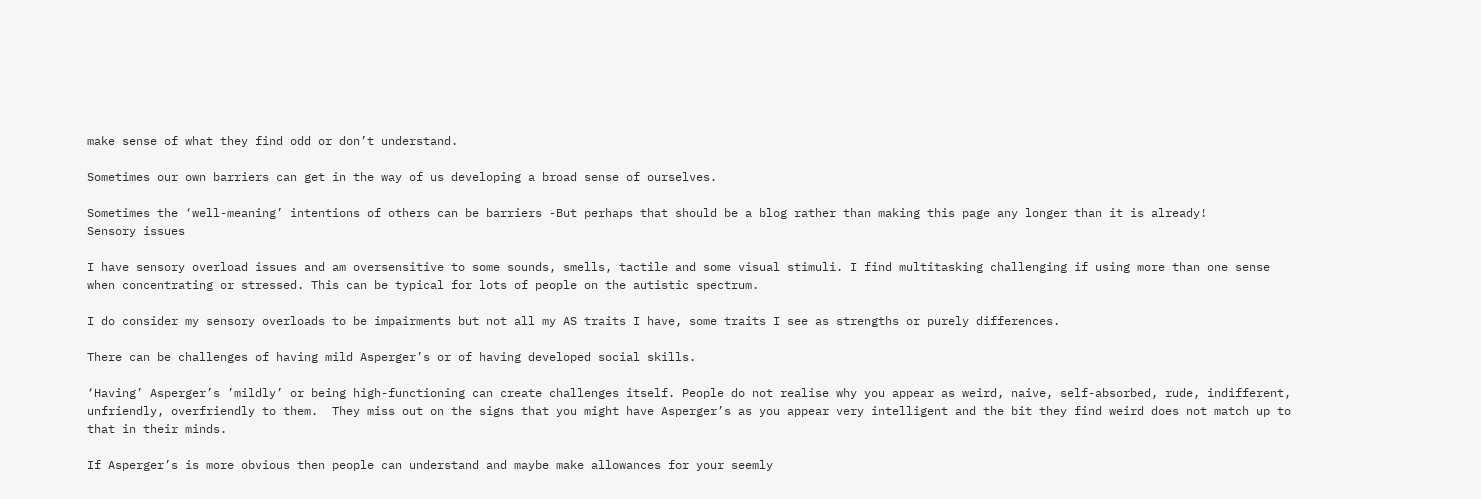make sense of what they find odd or don’t understand.

Sometimes our own barriers can get in the way of us developing a broad sense of ourselves.

Sometimes the ‘well-meaning’ intentions of others can be barriers -But perhaps that should be a blog rather than making this page any longer than it is already!
Sensory issues

I have sensory overload issues and am oversensitive to some sounds, smells, tactile and some visual stimuli. I find multitasking challenging if using more than one sense when concentrating or stressed. This can be typical for lots of people on the autistic spectrum.

I do consider my sensory overloads to be impairments but not all my AS traits I have, some traits I see as strengths or purely differences.

There can be challenges of having mild Asperger’s or of having developed social skills.

‘Having’ Asperger’s ’mildly’ or being high-functioning can create challenges itself. People do not realise why you appear as weird, naive, self-absorbed, rude, indifferent, unfriendly, overfriendly to them.  They miss out on the signs that you might have Asperger’s as you appear very intelligent and the bit they find weird does not match up to that in their minds.

If Asperger’s is more obvious then people can understand and maybe make allowances for your seemly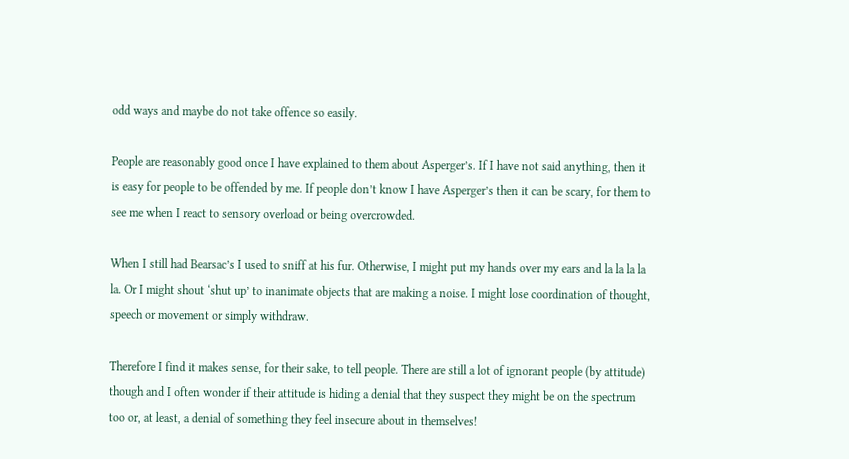odd ways and maybe do not take offence so easily.

People are reasonably good once I have explained to them about Asperger’s. If I have not said anything, then it is easy for people to be offended by me. If people don’t know I have Asperger’s then it can be scary, for them to see me when I react to sensory overload or being overcrowded.

When I still had Bearsac’s I used to sniff at his fur. Otherwise, I might put my hands over my ears and la la la la la. Or I might shout ‘shut up’ to inanimate objects that are making a noise. I might lose coordination of thought, speech or movement or simply withdraw.

Therefore I find it makes sense, for their sake, to tell people. There are still a lot of ignorant people (by attitude) though and I often wonder if their attitude is hiding a denial that they suspect they might be on the spectrum too or, at least, a denial of something they feel insecure about in themselves!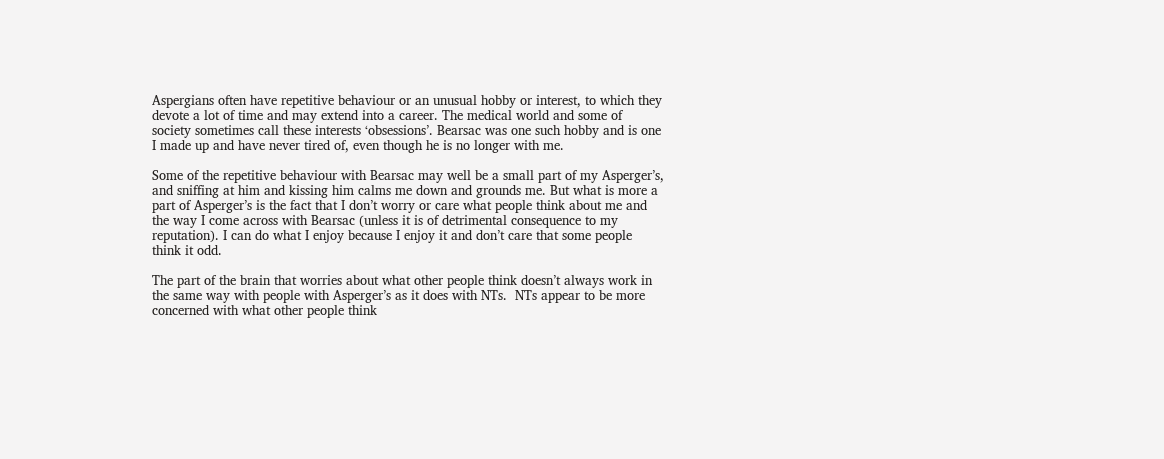Aspergians often have repetitive behaviour or an unusual hobby or interest, to which they devote a lot of time and may extend into a career. The medical world and some of society sometimes call these interests ‘obsessions’. Bearsac was one such hobby and is one I made up and have never tired of, even though he is no longer with me.

Some of the repetitive behaviour with Bearsac may well be a small part of my Asperger’s, and sniffing at him and kissing him calms me down and grounds me. But what is more a part of Asperger’s is the fact that I don’t worry or care what people think about me and the way I come across with Bearsac (unless it is of detrimental consequence to my reputation). I can do what I enjoy because I enjoy it and don’t care that some people think it odd.

The part of the brain that worries about what other people think doesn’t always work in the same way with people with Asperger’s as it does with NTs.  NTs appear to be more concerned with what other people think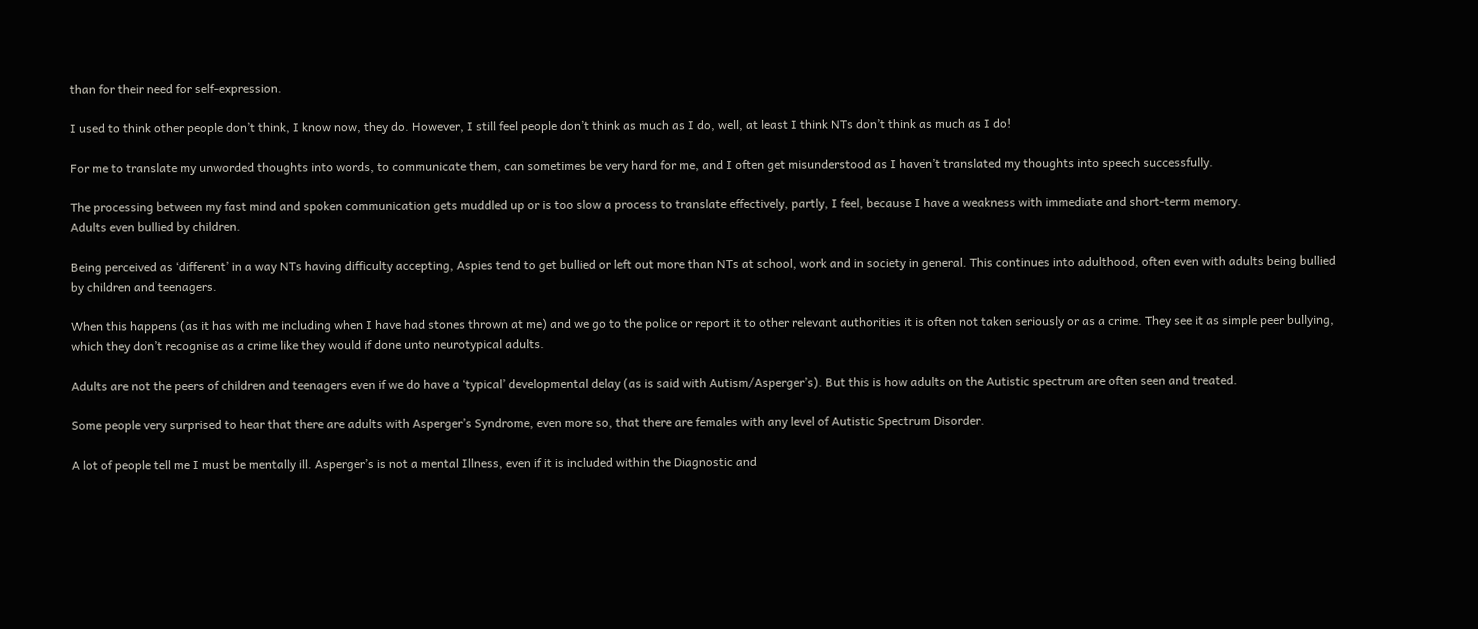than for their need for self-expression.

I used to think other people don’t think, I know now, they do. However, I still feel people don’t think as much as I do, well, at least I think NTs don’t think as much as I do!

For me to translate my unworded thoughts into words, to communicate them, can sometimes be very hard for me, and I often get misunderstood as I haven’t translated my thoughts into speech successfully.

The processing between my fast mind and spoken communication gets muddled up or is too slow a process to translate effectively, partly, I feel, because I have a weakness with immediate and short-term memory.
Adults even bullied by children.

Being perceived as ‘different’ in a way NTs having difficulty accepting, Aspies tend to get bullied or left out more than NTs at school, work and in society in general. This continues into adulthood, often even with adults being bullied by children and teenagers.

When this happens (as it has with me including when I have had stones thrown at me) and we go to the police or report it to other relevant authorities it is often not taken seriously or as a crime. They see it as simple peer bullying, which they don’t recognise as a crime like they would if done unto neurotypical adults.

Adults are not the peers of children and teenagers even if we do have a ‘typical’ developmental delay (as is said with Autism/Asperger’s). But this is how adults on the Autistic spectrum are often seen and treated.

Some people very surprised to hear that there are adults with Asperger’s Syndrome, even more so, that there are females with any level of Autistic Spectrum Disorder.

A lot of people tell me I must be mentally ill. Asperger’s is not a mental Illness, even if it is included within the Diagnostic and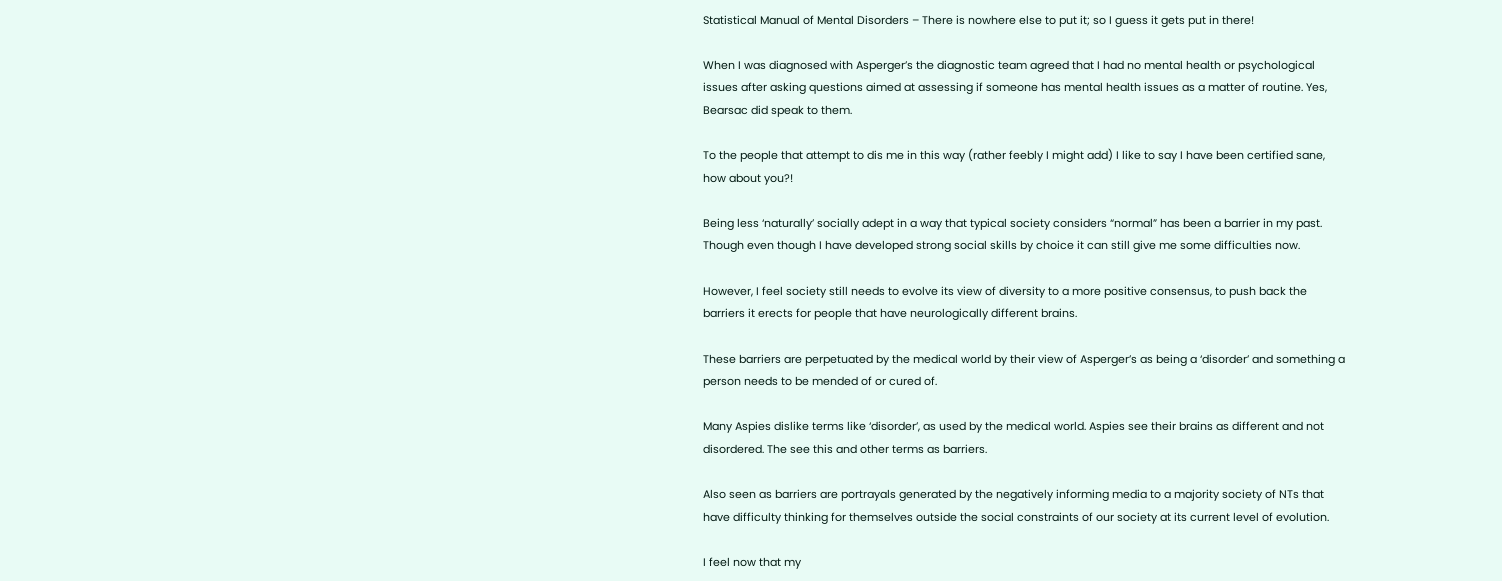Statistical Manual of Mental Disorders – There is nowhere else to put it; so I guess it gets put in there!

When I was diagnosed with Asperger’s the diagnostic team agreed that I had no mental health or psychological issues after asking questions aimed at assessing if someone has mental health issues as a matter of routine. Yes, Bearsac did speak to them.

To the people that attempt to dis me in this way (rather feebly I might add) I like to say I have been certified sane, how about you?!

Being less ‘naturally’ socially adept in a way that typical society considers “normal” has been a barrier in my past. Though even though I have developed strong social skills by choice it can still give me some difficulties now.

However, I feel society still needs to evolve its view of diversity to a more positive consensus, to push back the barriers it erects for people that have neurologically different brains.

These barriers are perpetuated by the medical world by their view of Asperger’s as being a ‘disorder’ and something a person needs to be mended of or cured of.

Many Aspies dislike terms like ‘disorder’, as used by the medical world. Aspies see their brains as different and not disordered. The see this and other terms as barriers.

Also seen as barriers are portrayals generated by the negatively informing media to a majority society of NTs that have difficulty thinking for themselves outside the social constraints of our society at its current level of evolution.

I feel now that my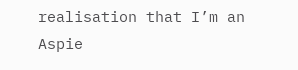realisation that I’m an Aspie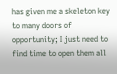has given me a skeleton key to many doors of opportunity; I just need to find time to open them all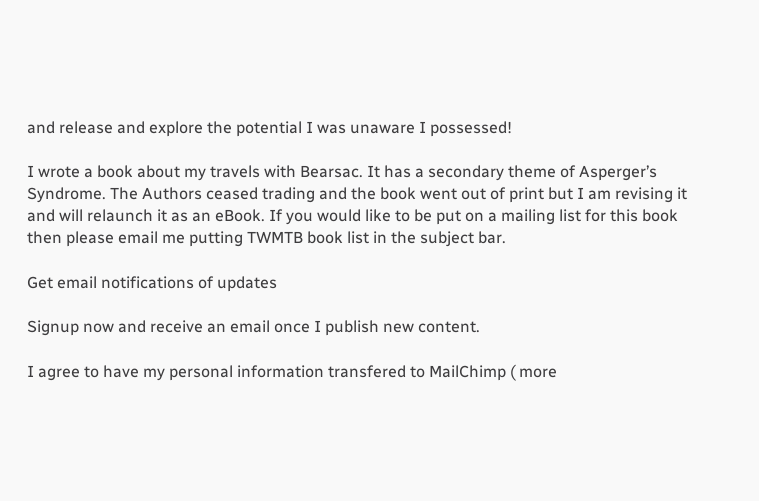and release and explore the potential I was unaware I possessed!

I wrote a book about my travels with Bearsac. It has a secondary theme of Asperger’s Syndrome. The Authors ceased trading and the book went out of print but I am revising it and will relaunch it as an eBook. If you would like to be put on a mailing list for this book then please email me putting TWMTB book list in the subject bar.

Get email notifications of updates

Signup now and receive an email once I publish new content.

I agree to have my personal information transfered to MailChimp ( more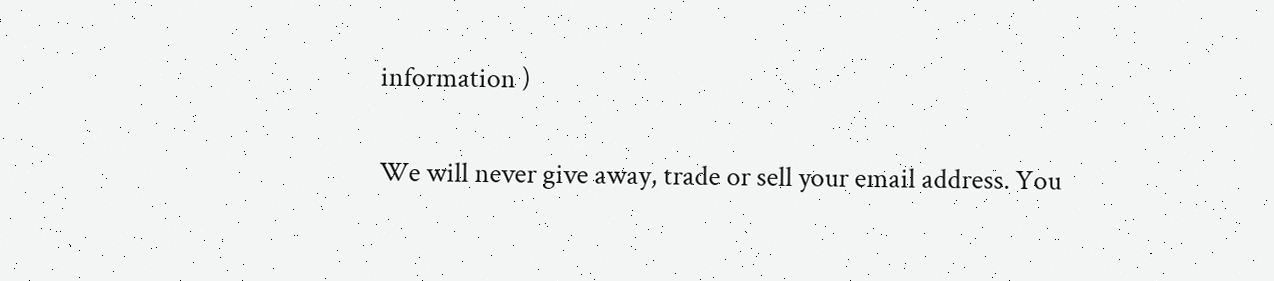information )

We will never give away, trade or sell your email address. You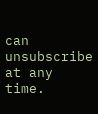can unsubscribe at any time.